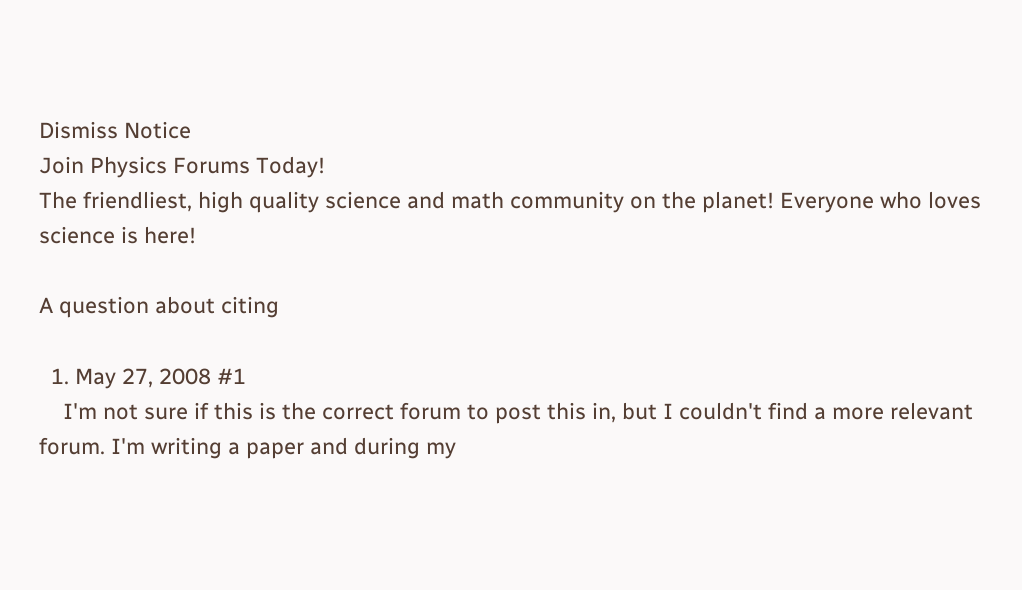Dismiss Notice
Join Physics Forums Today!
The friendliest, high quality science and math community on the planet! Everyone who loves science is here!

A question about citing

  1. May 27, 2008 #1
    I'm not sure if this is the correct forum to post this in, but I couldn't find a more relevant forum. I'm writing a paper and during my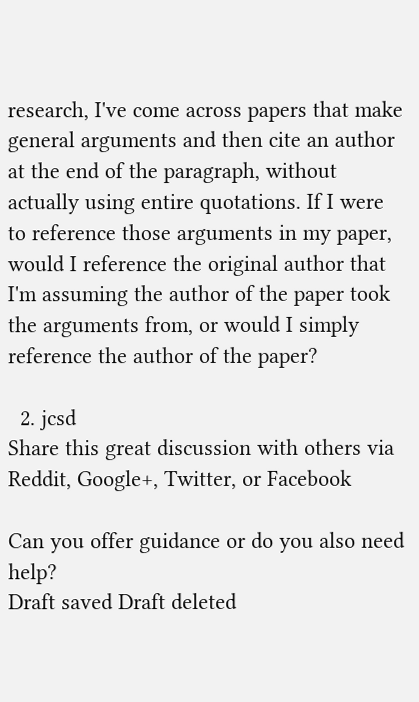research, I've come across papers that make general arguments and then cite an author at the end of the paragraph, without actually using entire quotations. If I were to reference those arguments in my paper, would I reference the original author that I'm assuming the author of the paper took the arguments from, or would I simply reference the author of the paper?

  2. jcsd
Share this great discussion with others via Reddit, Google+, Twitter, or Facebook

Can you offer guidance or do you also need help?
Draft saved Draft deleted